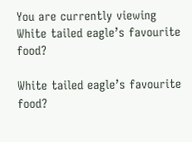You are currently viewing White tailed eagle’s favourite food?

White tailed eagle’s favourite food?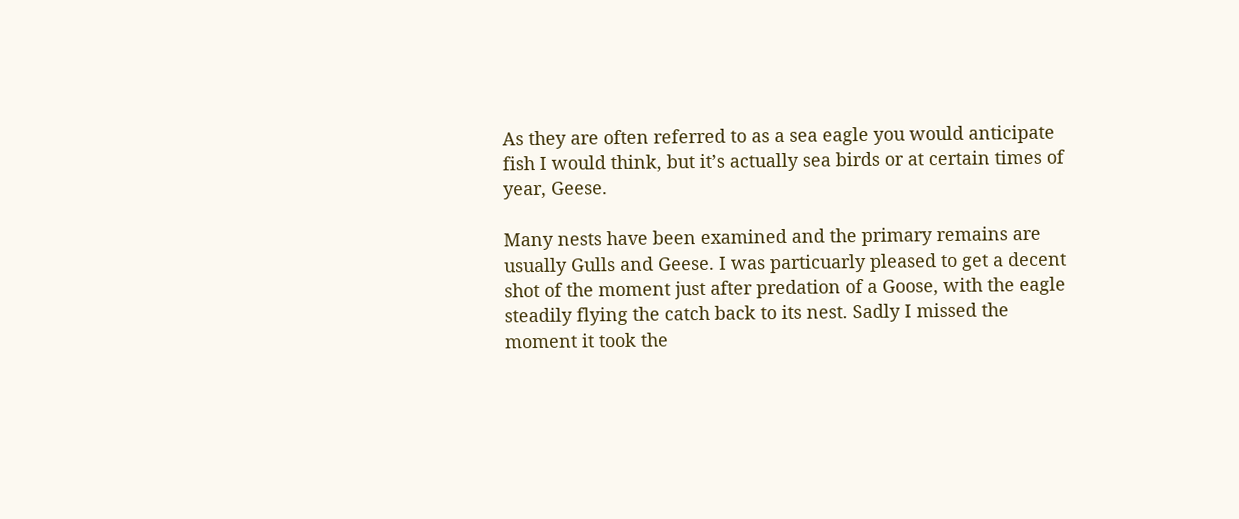As they are often referred to as a sea eagle you would anticipate fish I would think, but it’s actually sea birds or at certain times of year, Geese.

Many nests have been examined and the primary remains are usually Gulls and Geese. I was particuarly pleased to get a decent shot of the moment just after predation of a Goose, with the eagle steadily flying the catch back to its nest. Sadly I missed the moment it took the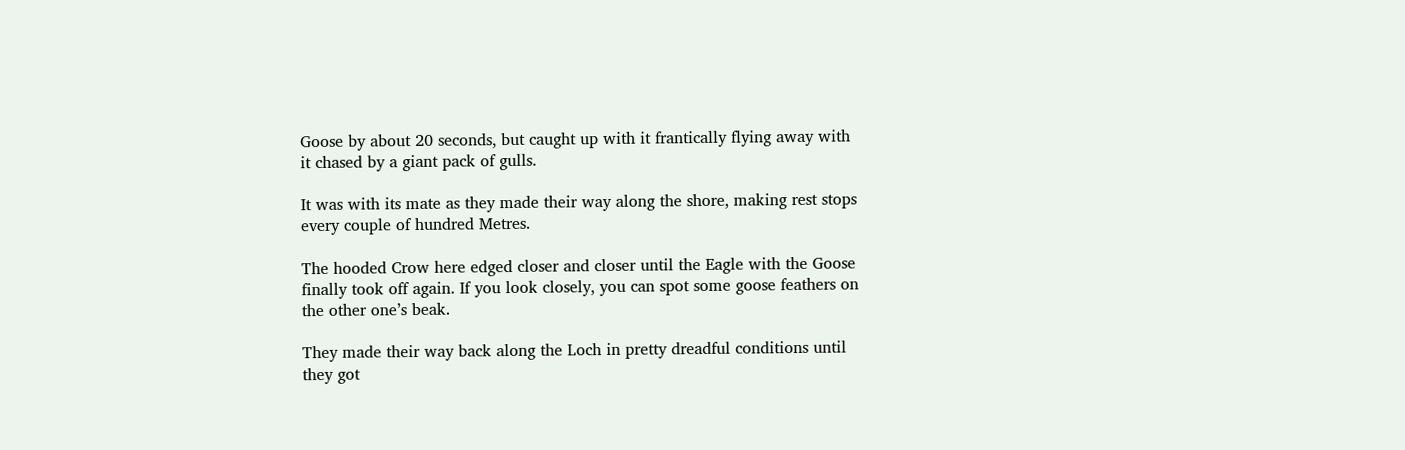Goose by about 20 seconds, but caught up with it frantically flying away with it chased by a giant pack of gulls.

It was with its mate as they made their way along the shore, making rest stops every couple of hundred Metres.

The hooded Crow here edged closer and closer until the Eagle with the Goose finally took off again. If you look closely, you can spot some goose feathers on the other one’s beak.

They made their way back along the Loch in pretty dreadful conditions until they got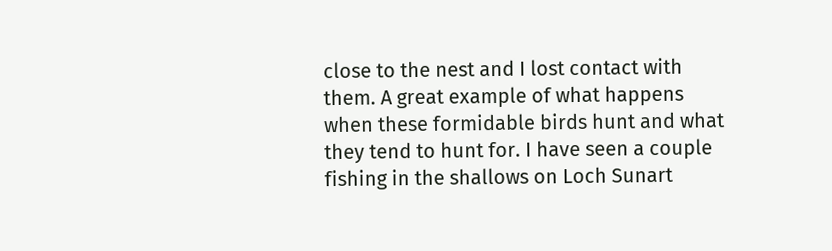close to the nest and I lost contact with them. A great example of what happens when these formidable birds hunt and what they tend to hunt for. I have seen a couple fishing in the shallows on Loch Sunart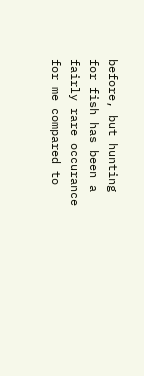before, but hunting for fish has been a fairly rare occurance for me compared to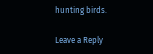hunting birds.

Leave a Reply